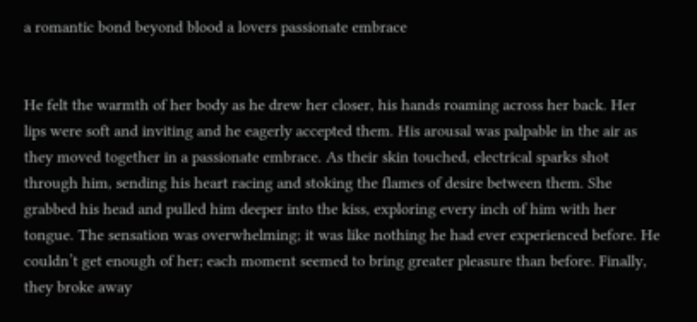a romantic bond beyond blood a lovers passionate embrace


He felt the warmth of her body as he drew her closer, his hands roaming across her back. Her lips were soft and inviting and he eagerly accepted them. His arousal was palpable in the air as they moved together in a passionate embrace. As their skin touched, electrical sparks shot through him, sending his heart racing and stoking the flames of desire between them. She grabbed his head and pulled him deeper into the kiss, exploring every inch of him with her tongue. The sensation was overwhelming; it was like nothing he had ever experienced before. He couldn’t get enough of her; each moment seemed to bring greater pleasure than before. Finally, they broke away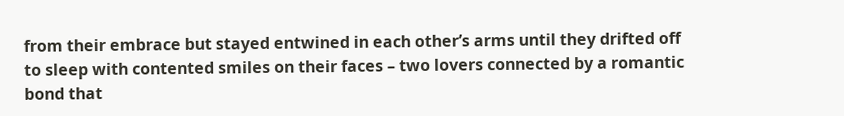from their embrace but stayed entwined in each other’s arms until they drifted off to sleep with contented smiles on their faces – two lovers connected by a romantic bond that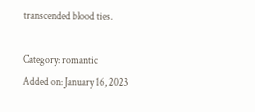transcended blood ties.

Category: romantic
Added on: January 16, 2023